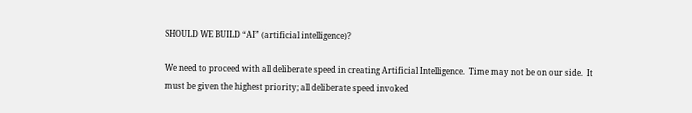SHOULD WE BUILD “AI” (artificial intelligence)?

We need to proceed with all deliberate speed in creating Artificial Intelligence.  Time may not be on our side.  It must be given the highest priority; all deliberate speed invoked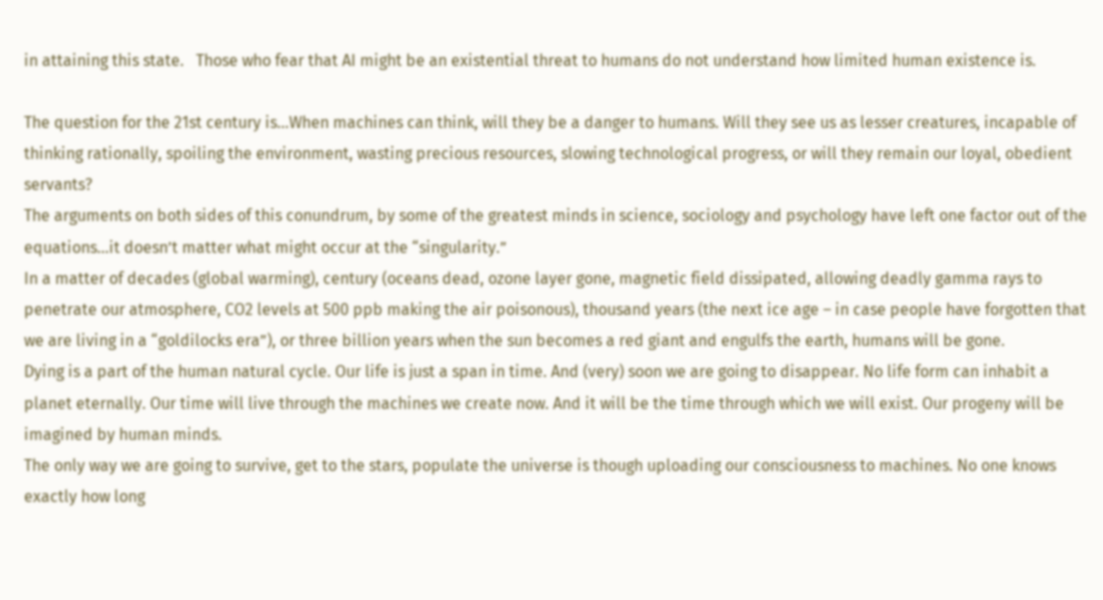in attaining this state.   Those who fear that AI might be an existential threat to humans do not understand how limited human existence is.

The question for the 21st century is…When machines can think, will they be a danger to humans. Will they see us as lesser creatures, incapable of thinking rationally, spoiling the environment, wasting precious resources, slowing technological progress, or will they remain our loyal, obedient servants?
The arguments on both sides of this conundrum, by some of the greatest minds in science, sociology and psychology have left one factor out of the equations…it doesn’t matter what might occur at the “singularity.”
In a matter of decades (global warming), century (oceans dead, ozone layer gone, magnetic field dissipated, allowing deadly gamma rays to penetrate our atmosphere, CO2 levels at 500 ppb making the air poisonous), thousand years (the next ice age – in case people have forgotten that we are living in a “goldilocks era”), or three billion years when the sun becomes a red giant and engulfs the earth, humans will be gone.
Dying is a part of the human natural cycle. Our life is just a span in time. And (very) soon we are going to disappear. No life form can inhabit a planet eternally. Our time will live through the machines we create now. And it will be the time through which we will exist. Our progeny will be imagined by human minds.
The only way we are going to survive, get to the stars, populate the universe is though uploading our consciousness to machines. No one knows exactly how long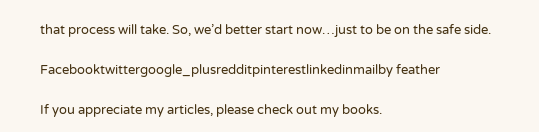that process will take. So, we’d better start now…just to be on the safe side.

Facebooktwittergoogle_plusredditpinterestlinkedinmailby feather

If you appreciate my articles, please check out my books.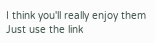I think you'll really enjoy them Just use the link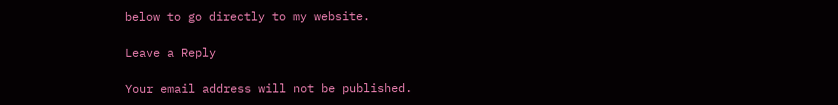below to go directly to my website.

Leave a Reply

Your email address will not be published.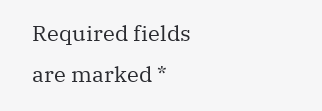Required fields are marked *